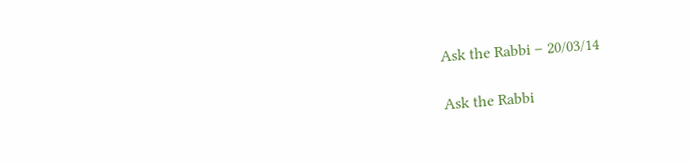Ask the Rabbi – 20/03/14

Ask the Rabbi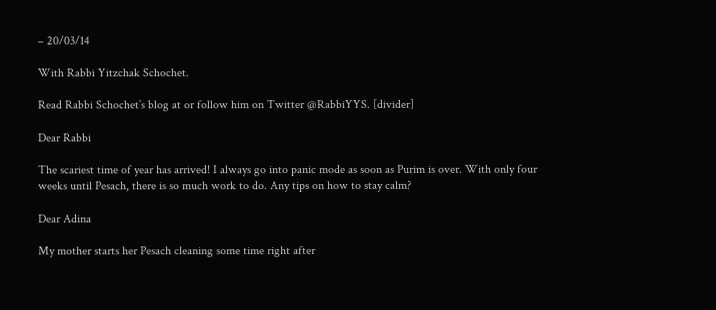– 20/03/14

With Rabbi Yitzchak Schochet.

Read Rabbi Schochet’s blog at or follow him on Twitter @RabbiYYS. [divider]

Dear Rabbi

The scariest time of year has arrived! I always go into panic mode as soon as Purim is over. With only four weeks until Pesach, there is so much work to do. Any tips on how to stay calm?

Dear Adina

My mother starts her Pesach cleaning some time right after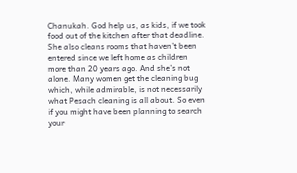Chanukah. God help us, as kids, if we took food out of the kitchen after that deadline. She also cleans rooms that haven’t been entered since we left home as children more than 20 years ago. And she’s not alone. Many women get the cleaning bug which, while admirable, is not necessarily what Pesach cleaning is all about. So even if you might have been planning to search your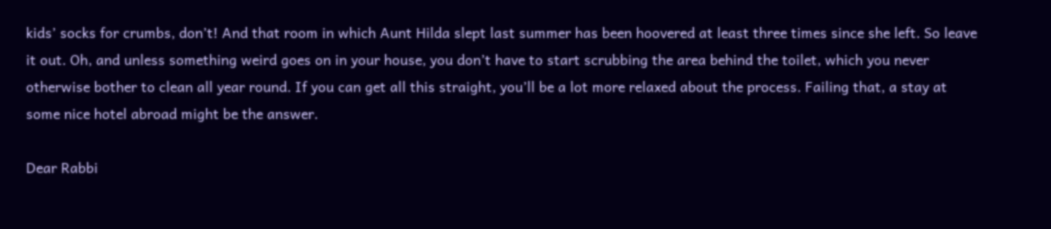kids’ socks for crumbs, don’t! And that room in which Aunt Hilda slept last summer has been hoovered at least three times since she left. So leave it out. Oh, and unless something weird goes on in your house, you don’t have to start scrubbing the area behind the toilet, which you never otherwise bother to clean all year round. If you can get all this straight, you’ll be a lot more relaxed about the process. Failing that, a stay at some nice hotel abroad might be the answer.

Dear Rabbi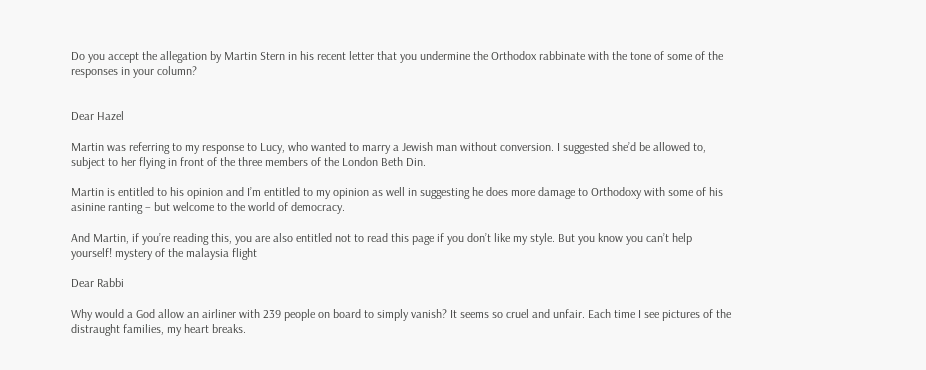Do you accept the allegation by Martin Stern in his recent letter that you undermine the Orthodox rabbinate with the tone of some of the responses in your column?


Dear Hazel

Martin was referring to my response to Lucy, who wanted to marry a Jewish man without conversion. I suggested she’d be allowed to, subject to her flying in front of the three members of the London Beth Din.

Martin is entitled to his opinion and I’m entitled to my opinion as well in suggesting he does more damage to Orthodoxy with some of his asinine ranting – but welcome to the world of democracy.

And Martin, if you’re reading this, you are also entitled not to read this page if you don’t like my style. But you know you can’t help yourself! mystery of the malaysia flight

Dear Rabbi

Why would a God allow an airliner with 239 people on board to simply vanish? It seems so cruel and unfair. Each time I see pictures of the distraught families, my heart breaks.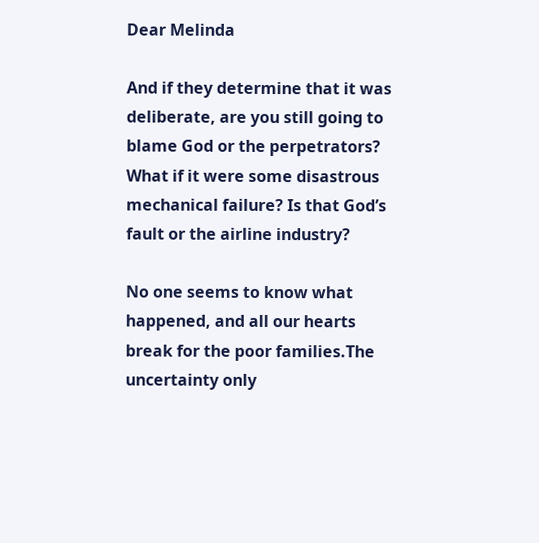Dear Melinda

And if they determine that it was deliberate, are you still going to blame God or the perpetrators? What if it were some disastrous mechanical failure? Is that God’s fault or the airline industry?

No one seems to know what happened, and all our hearts break for the poor families.The uncertainty only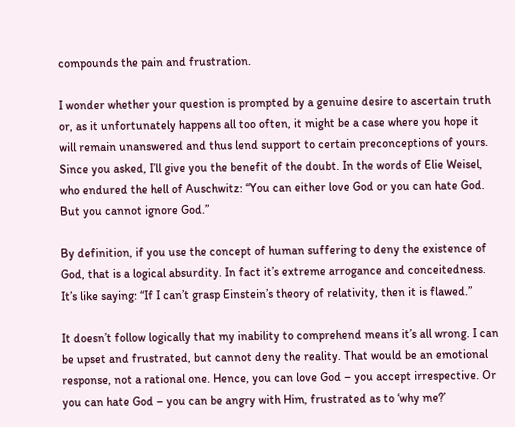compounds the pain and frustration.

I wonder whether your question is prompted by a genuine desire to ascertain truth or, as it unfortunately happens all too often, it might be a case where you hope it will remain unanswered and thus lend support to certain preconceptions of yours. Since you asked, I’ll give you the benefit of the doubt. In the words of Elie Weisel, who endured the hell of Auschwitz: “You can either love God or you can hate God. But you cannot ignore God.”

By definition, if you use the concept of human suffering to deny the existence of God, that is a logical absurdity. In fact it’s extreme arrogance and conceitedness. It’s like saying: “If I can’t grasp Einstein’s theory of relativity, then it is flawed.”

It doesn’t follow logically that my inability to comprehend means it’s all wrong. I can be upset and frustrated, but cannot deny the reality. That would be an emotional response, not a rational one. Hence, you can love God – you accept irrespective. Or you can hate God – you can be angry with Him, frustrated as to ‘why me?’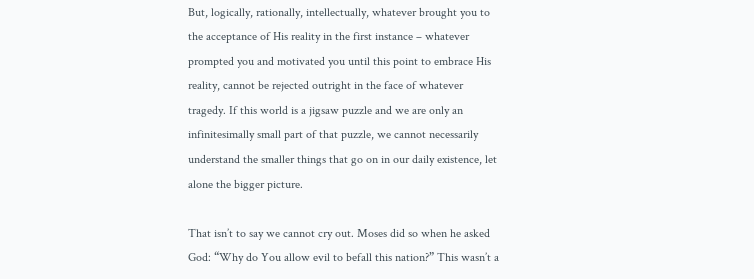But, logically, rationally, intellectually, whatever brought you to the acceptance of His reality in the first instance – whatever prompted you and motivated you until this point to embrace His reality, cannot be rejected outright in the face of whatever tragedy. If this world is a jigsaw puzzle and we are only an infinitesimally small part of that puzzle, we cannot necessarily understand the smaller things that go on in our daily existence, let alone the bigger picture.

That isn’t to say we cannot cry out. Moses did so when he asked God: “Why do You allow evil to befall this nation?” This wasn’t a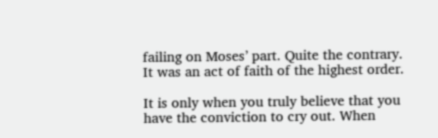failing on Moses’ part. Quite the contrary. It was an act of faith of the highest order.

It is only when you truly believe that you have the conviction to cry out. When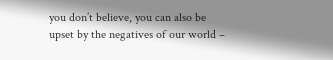you don’t believe, you can also be upset by the negatives of our world –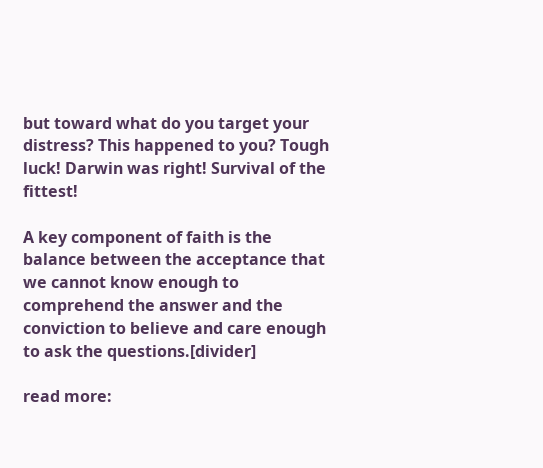but toward what do you target your distress? This happened to you? Tough luck! Darwin was right! Survival of the fittest!

A key component of faith is the balance between the acceptance that we cannot know enough to comprehend the answer and the conviction to believe and care enough to ask the questions.[divider]

read more: